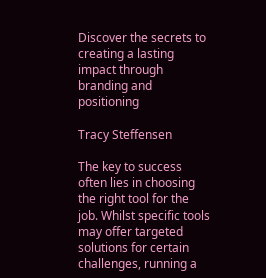Discover the secrets to creating a lasting impact through branding and positioning

Tracy Steffensen

The key to success often lies in choosing the right tool for the job. Whilst specific tools may offer targeted solutions for certain challenges, running a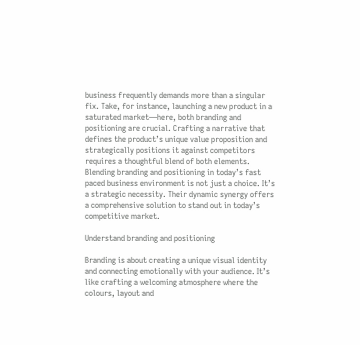business frequently demands more than a singular fix. Take, for instance, launching a new product in a saturated market—here, both branding and positioning are crucial. Crafting a narrative that defines the product’s unique value proposition and strategically positions it against competitors requires a thoughtful blend of both elements. Blending branding and positioning in today’s fast paced business environment is not just a choice. It’s a strategic necessity. Their dynamic synergy offers a comprehensive solution to stand out in today’s competitive market.

Understand branding and positioning

Branding is about creating a unique visual identity and connecting emotionally with your audience. It’s like crafting a welcoming atmosphere where the colours, layout and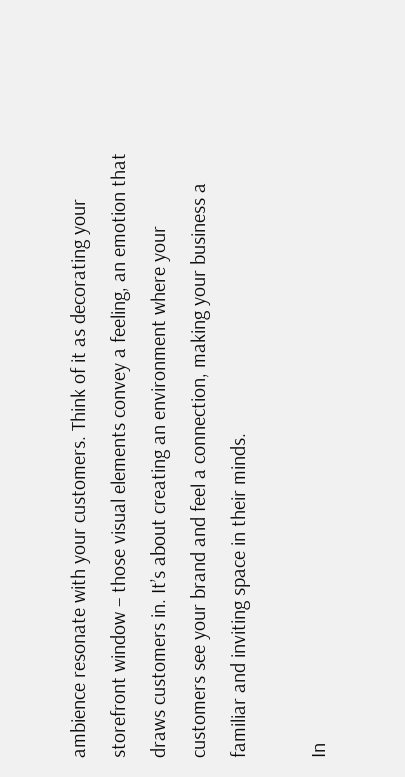ambience resonate with your customers. Think of it as decorating your storefront window – those visual elements convey a feeling, an emotion that draws customers in. It’s about creating an environment where your customers see your brand and feel a connection, making your business a familiar and inviting space in their minds.

In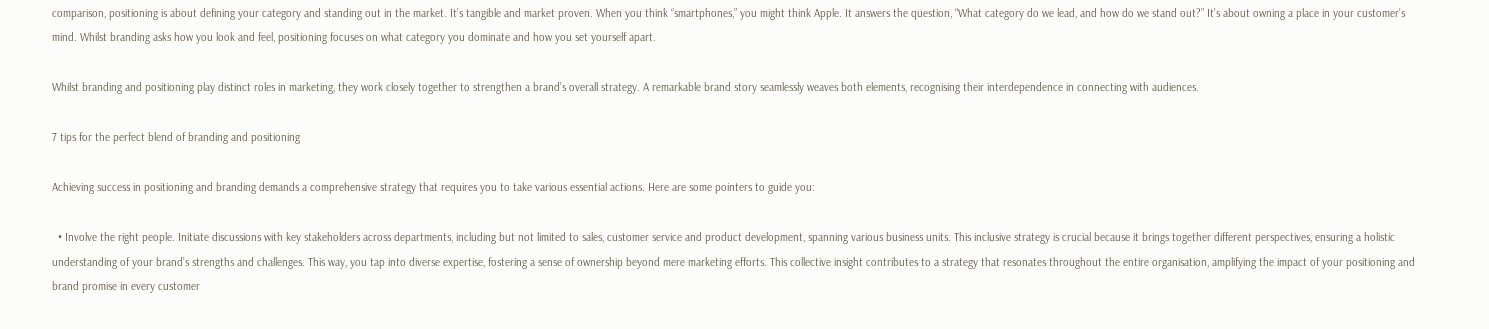comparison, positioning is about defining your category and standing out in the market. It’s tangible and market proven. When you think “smartphones,” you might think Apple. It answers the question, “What category do we lead, and how do we stand out?” It’s about owning a place in your customer’s mind. Whilst branding asks how you look and feel, positioning focuses on what category you dominate and how you set yourself apart.

Whilst branding and positioning play distinct roles in marketing, they work closely together to strengthen a brand’s overall strategy. A remarkable brand story seamlessly weaves both elements, recognising their interdependence in connecting with audiences.

7 tips for the perfect blend of branding and positioning

Achieving success in positioning and branding demands a comprehensive strategy that requires you to take various essential actions. Here are some pointers to guide you:

  • Involve the right people. Initiate discussions with key stakeholders across departments, including but not limited to sales, customer service and product development, spanning various business units. This inclusive strategy is crucial because it brings together different perspectives, ensuring a holistic understanding of your brand’s strengths and challenges. This way, you tap into diverse expertise, fostering a sense of ownership beyond mere marketing efforts. This collective insight contributes to a strategy that resonates throughout the entire organisation, amplifying the impact of your positioning and brand promise in every customer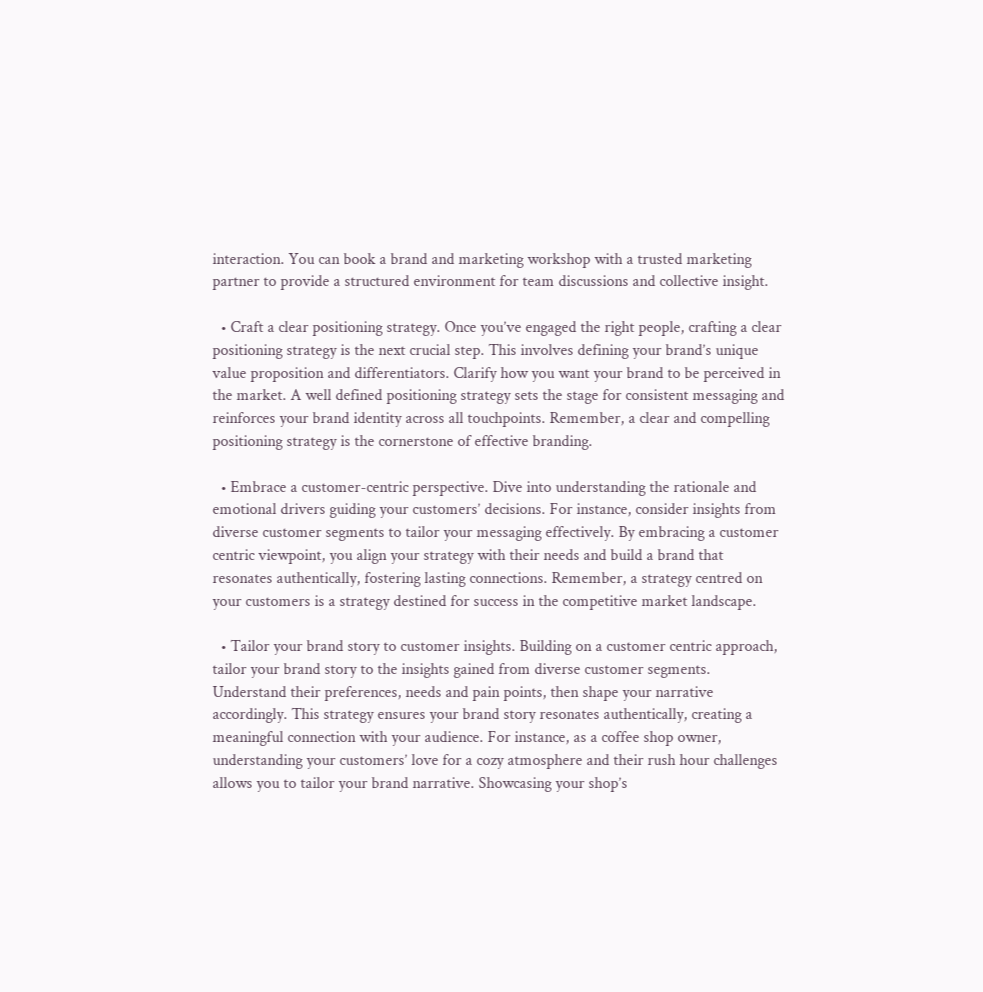interaction. You can book a brand and marketing workshop with a trusted marketing partner to provide a structured environment for team discussions and collective insight.

  • Craft a clear positioning strategy. Once you’ve engaged the right people, crafting a clear positioning strategy is the next crucial step. This involves defining your brand’s unique value proposition and differentiators. Clarify how you want your brand to be perceived in the market. A well defined positioning strategy sets the stage for consistent messaging and reinforces your brand identity across all touchpoints. Remember, a clear and compelling positioning strategy is the cornerstone of effective branding.

  • Embrace a customer-centric perspective. Dive into understanding the rationale and emotional drivers guiding your customers’ decisions. For instance, consider insights from diverse customer segments to tailor your messaging effectively. By embracing a customer centric viewpoint, you align your strategy with their needs and build a brand that resonates authentically, fostering lasting connections. Remember, a strategy centred on your customers is a strategy destined for success in the competitive market landscape.

  • Tailor your brand story to customer insights. Building on a customer centric approach, tailor your brand story to the insights gained from diverse customer segments. Understand their preferences, needs and pain points, then shape your narrative accordingly. This strategy ensures your brand story resonates authentically, creating a meaningful connection with your audience. For instance, as a coffee shop owner, understanding your customers’ love for a cozy atmosphere and their rush hour challenges allows you to tailor your brand narrative. Showcasing your shop’s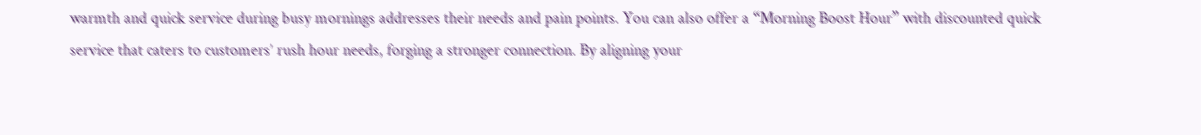warmth and quick service during busy mornings addresses their needs and pain points. You can also offer a “Morning Boost Hour” with discounted quick service that caters to customers’ rush hour needs, forging a stronger connection. By aligning your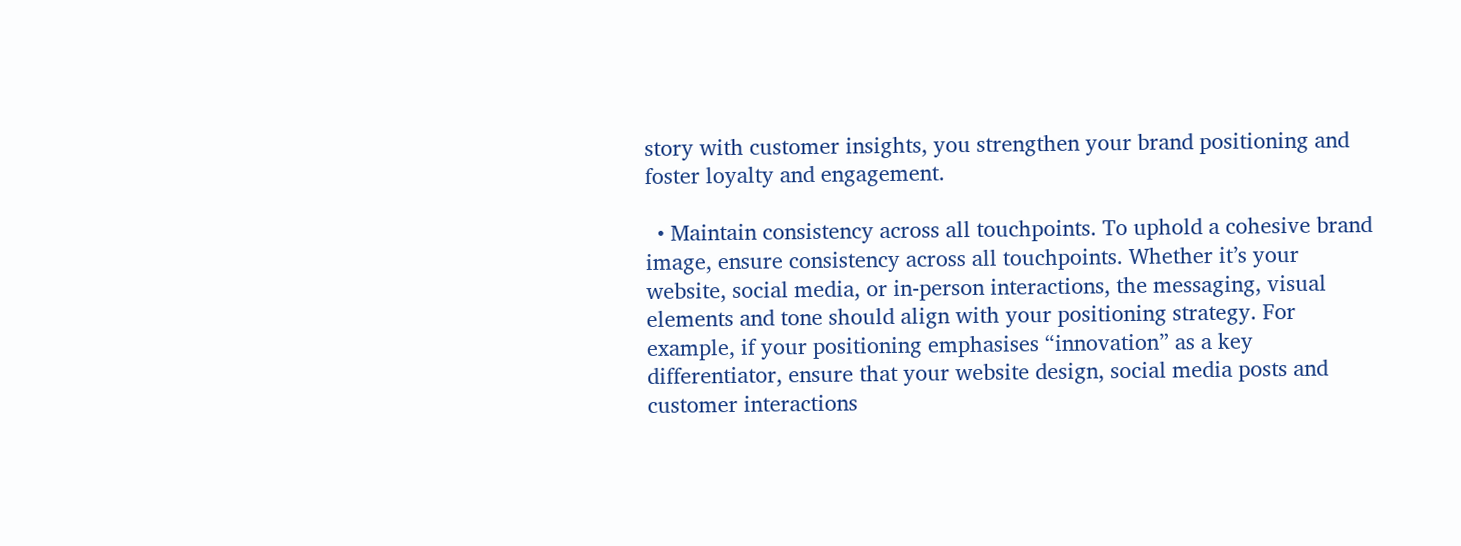story with customer insights, you strengthen your brand positioning and foster loyalty and engagement.

  • Maintain consistency across all touchpoints. To uphold a cohesive brand image, ensure consistency across all touchpoints. Whether it’s your website, social media, or in-person interactions, the messaging, visual elements and tone should align with your positioning strategy. For example, if your positioning emphasises “innovation” as a key differentiator, ensure that your website design, social media posts and customer interactions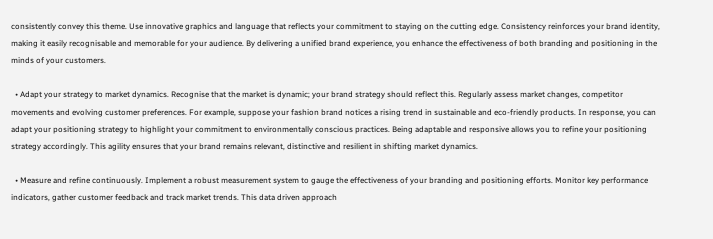consistently convey this theme. Use innovative graphics and language that reflects your commitment to staying on the cutting edge. Consistency reinforces your brand identity, making it easily recognisable and memorable for your audience. By delivering a unified brand experience, you enhance the effectiveness of both branding and positioning in the minds of your customers.

  • Adapt your strategy to market dynamics. Recognise that the market is dynamic; your brand strategy should reflect this. Regularly assess market changes, competitor movements and evolving customer preferences. For example, suppose your fashion brand notices a rising trend in sustainable and eco-friendly products. In response, you can adapt your positioning strategy to highlight your commitment to environmentally conscious practices. Being adaptable and responsive allows you to refine your positioning strategy accordingly. This agility ensures that your brand remains relevant, distinctive and resilient in shifting market dynamics.

  • Measure and refine continuously. Implement a robust measurement system to gauge the effectiveness of your branding and positioning efforts. Monitor key performance indicators, gather customer feedback and track market trends. This data driven approach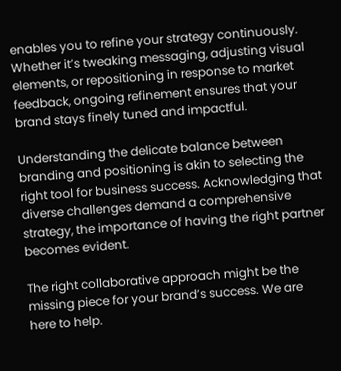enables you to refine your strategy continuously. Whether it’s tweaking messaging, adjusting visual elements, or repositioning in response to market feedback, ongoing refinement ensures that your brand stays finely tuned and impactful.

Understanding the delicate balance between branding and positioning is akin to selecting the right tool for business success. Acknowledging that diverse challenges demand a comprehensive strategy, the importance of having the right partner becomes evident.

The right collaborative approach might be the missing piece for your brand’s success. We are here to help.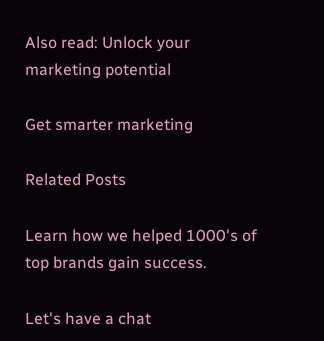Also read: Unlock your marketing potential

Get smarter marketing

Related Posts

Learn how we helped 1000's of top brands gain success.

Let's have a chat